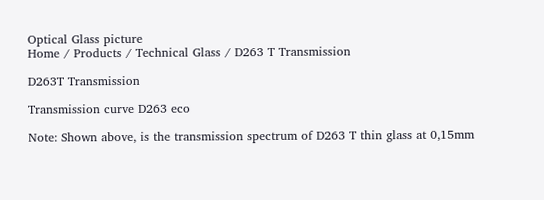Optical Glass picture
Home / Products / Technical Glass / D263 T Transmission

D263T Transmission

Transmission curve D263 eco

Note: Shown above, is the transmission spectrum of D263 T thin glass at 0,15mm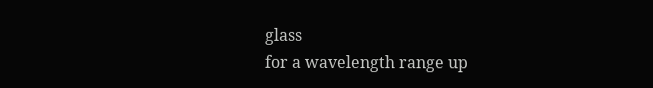glass
for a wavelength range up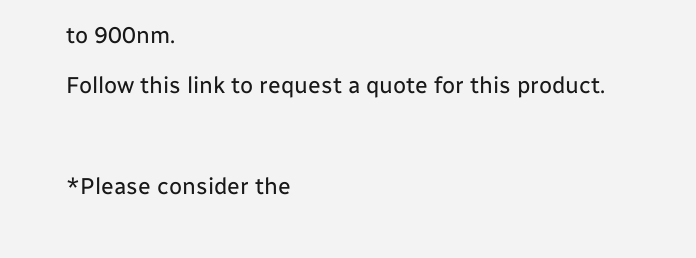to 900nm.

Follow this link to request a quote for this product.



*Please consider the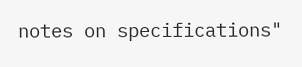notes on specifications"